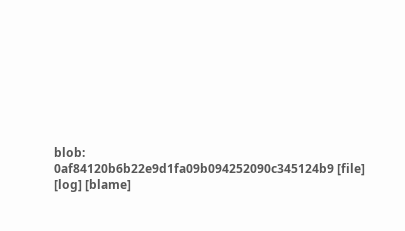blob: 0af84120b6b22e9d1fa09b094252090c345124b9 [file] [log] [blame]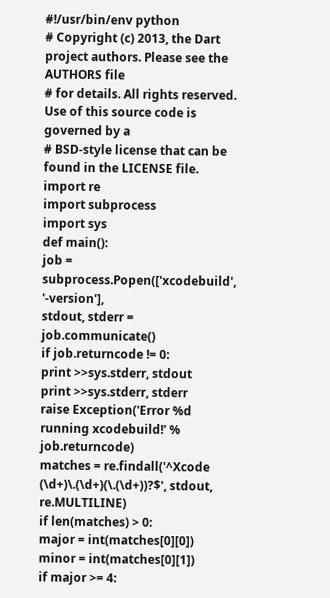#!/usr/bin/env python
# Copyright (c) 2013, the Dart project authors. Please see the AUTHORS file
# for details. All rights reserved. Use of this source code is governed by a
# BSD-style license that can be found in the LICENSE file.
import re
import subprocess
import sys
def main():
job = subprocess.Popen(['xcodebuild', '-version'],
stdout, stderr = job.communicate()
if job.returncode != 0:
print >>sys.stderr, stdout
print >>sys.stderr, stderr
raise Exception('Error %d running xcodebuild!' % job.returncode)
matches = re.findall('^Xcode (\d+)\.(\d+)(\.(\d+))?$', stdout, re.MULTILINE)
if len(matches) > 0:
major = int(matches[0][0])
minor = int(matches[0][1])
if major >= 4: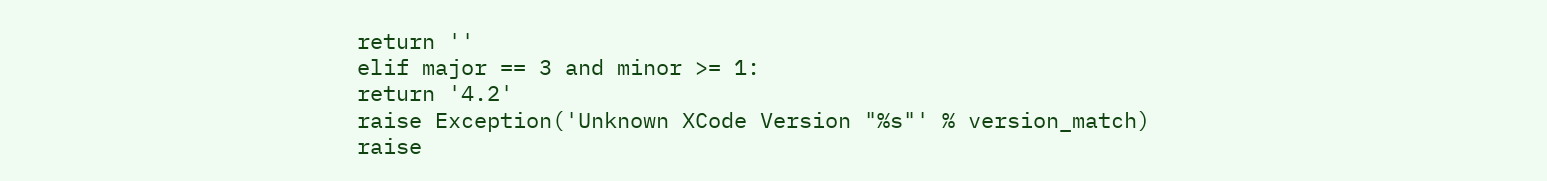return ''
elif major == 3 and minor >= 1:
return '4.2'
raise Exception('Unknown XCode Version "%s"' % version_match)
raise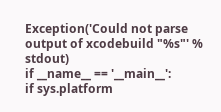Exception('Could not parse output of xcodebuild "%s"' % stdout)
if __name__ == '__main__':
if sys.platform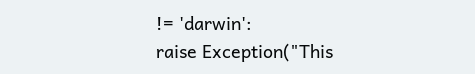!= 'darwin':
raise Exception("This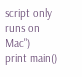script only runs on Mac")
print main()